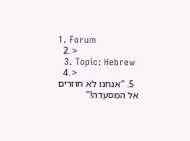1. Forum
  2. >
  3. Topic: Hebrew
  4. >
  5. "אנחנו לא חוזרים אל המסעדה!"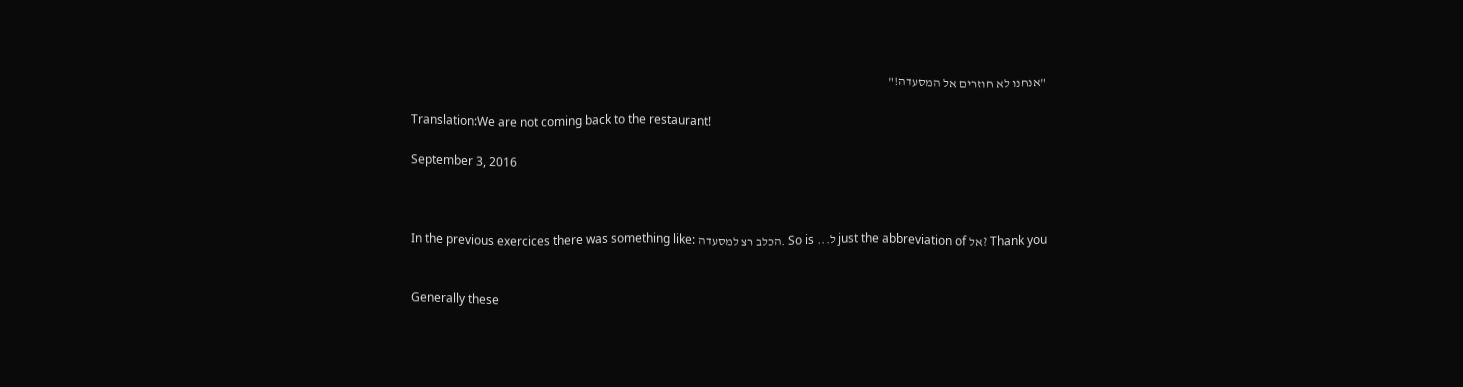"אנחנו לא חוזרים אל המסעדה!"

Translation:We are not coming back to the restaurant!

September 3, 2016



In the previous exercices there was something like: הכלב רצ למסעדה. So is ...ל just the abbreviation of אל? Thank you


Generally these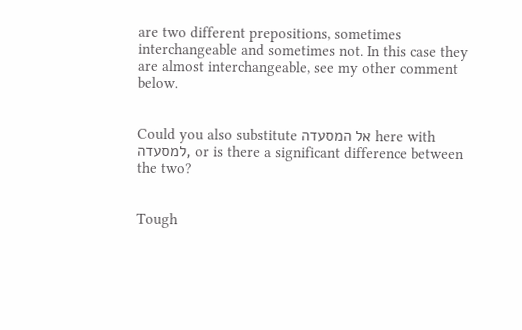are two different prepositions, sometimes interchangeable and sometimes not. In this case they are almost interchangeable, see my other comment below.


Could you also substitute אל המסעדה here with למסעדה, or is there a significant difference between the two?


Tough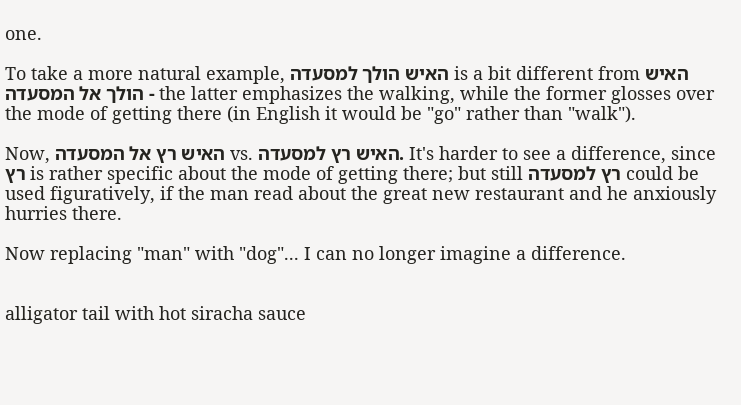one.

To take a more natural example, האיש הולך למסעדה is a bit different from האיש הולך אל המסעדה - the latter emphasizes the walking, while the former glosses over the mode of getting there (in English it would be "go" rather than "walk").

Now, האיש רץ אל המסעדה vs. האיש רץ למסעדה. It's harder to see a difference, since רץ is rather specific about the mode of getting there; but still רץ למסעדה could be used figuratively, if the man read about the great new restaurant and he anxiously hurries there.

Now replacing "man" with "dog"... I can no longer imagine a difference.


alligator tail with hot siracha sauce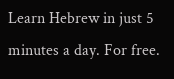Learn Hebrew in just 5 minutes a day. For free.